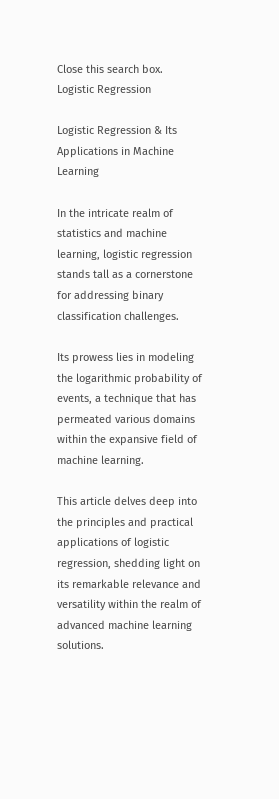Close this search box.
Logistic Regression

Logistic Regression & Its Applications in Machine Learning

In the intricate realm of statistics and machine learning, logistic regression stands tall as a cornerstone for addressing binary classification challenges.

Its prowess lies in modeling the logarithmic probability of events, a technique that has permeated various domains within the expansive field of machine learning.

This article delves deep into the principles and practical applications of logistic regression, shedding light on its remarkable relevance and versatility within the realm of advanced machine learning solutions.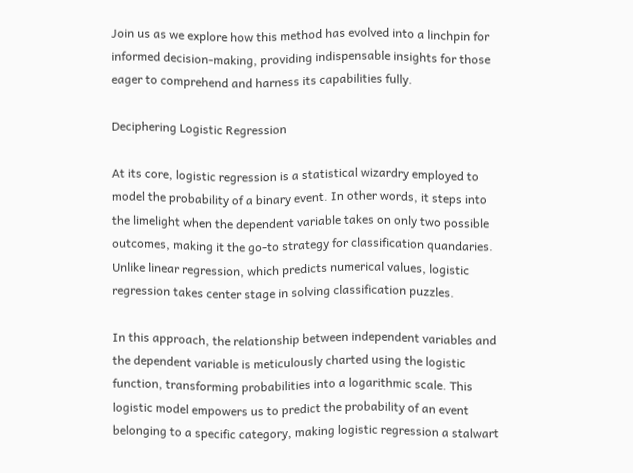Join us as we explore how this method has evolved into a linchpin for informed decision-making, providing indispensable insights for those eager to comprehend and harness its capabilities fully.

Deciphering Logistic Regression

At its core, logistic regression is a statistical wizardry employed to model the probability of a binary event. In other words, it steps into the limelight when the dependent variable takes on only two possible outcomes, making it the go-to strategy for classification quandaries. Unlike linear regression, which predicts numerical values, logistic regression takes center stage in solving classification puzzles.

In this approach, the relationship between independent variables and the dependent variable is meticulously charted using the logistic function, transforming probabilities into a logarithmic scale. This logistic model empowers us to predict the probability of an event belonging to a specific category, making logistic regression a stalwart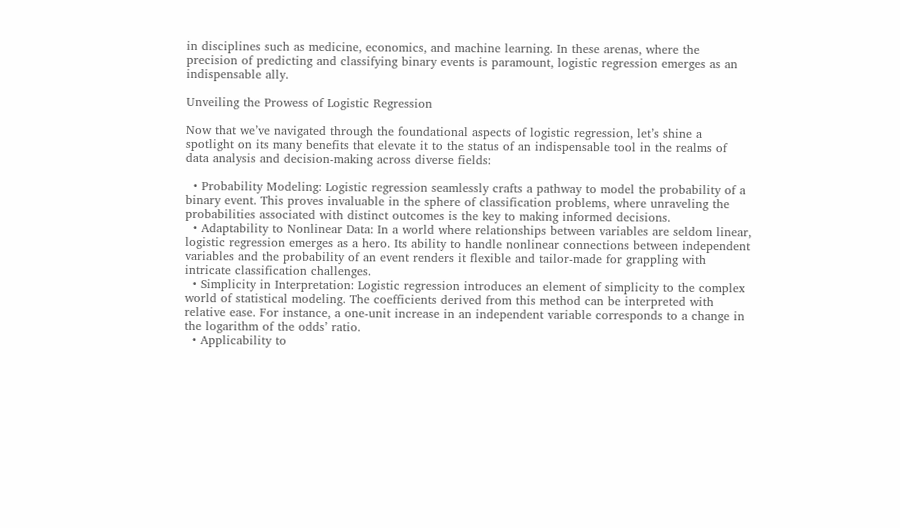in disciplines such as medicine, economics, and machine learning. In these arenas, where the precision of predicting and classifying binary events is paramount, logistic regression emerges as an indispensable ally.

Unveiling the Prowess of Logistic Regression

Now that we’ve navigated through the foundational aspects of logistic regression, let’s shine a spotlight on its many benefits that elevate it to the status of an indispensable tool in the realms of data analysis and decision-making across diverse fields:

  • Probability Modeling: Logistic regression seamlessly crafts a pathway to model the probability of a binary event. This proves invaluable in the sphere of classification problems, where unraveling the probabilities associated with distinct outcomes is the key to making informed decisions.
  • Adaptability to Nonlinear Data: In a world where relationships between variables are seldom linear, logistic regression emerges as a hero. Its ability to handle nonlinear connections between independent variables and the probability of an event renders it flexible and tailor-made for grappling with intricate classification challenges.
  • Simplicity in Interpretation: Logistic regression introduces an element of simplicity to the complex world of statistical modeling. The coefficients derived from this method can be interpreted with relative ease. For instance, a one-unit increase in an independent variable corresponds to a change in the logarithm of the odds’ ratio.
  • Applicability to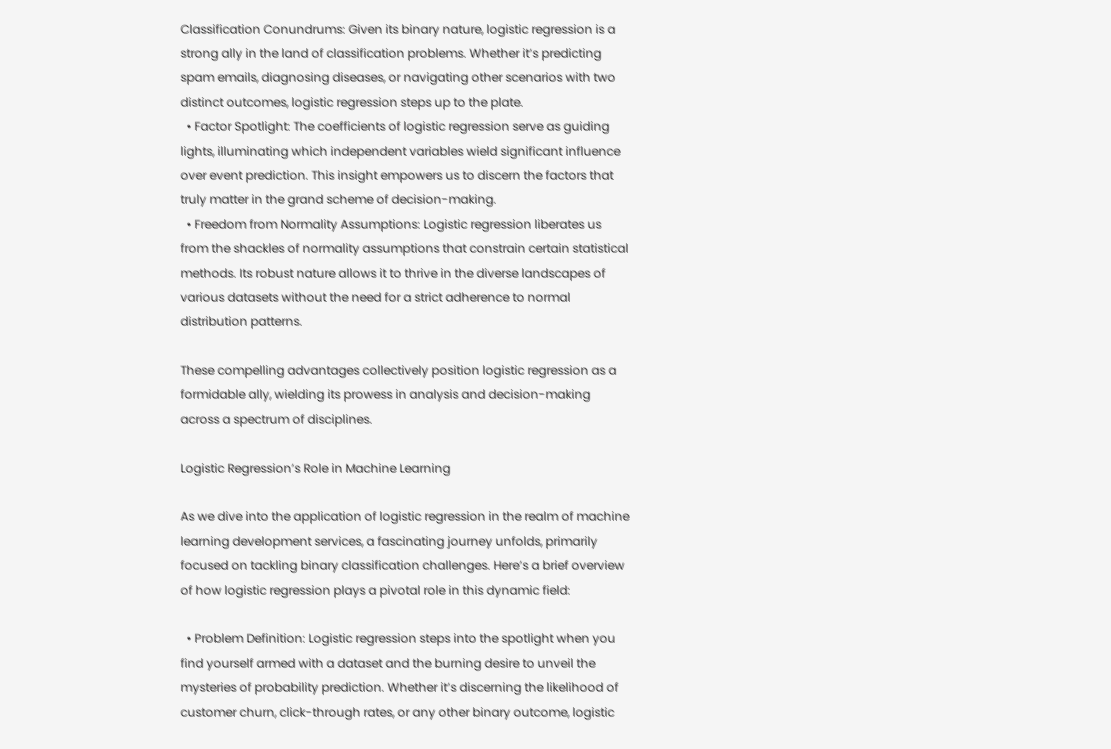Classification Conundrums: Given its binary nature, logistic regression is a strong ally in the land of classification problems. Whether it’s predicting spam emails, diagnosing diseases, or navigating other scenarios with two distinct outcomes, logistic regression steps up to the plate.
  • Factor Spotlight: The coefficients of logistic regression serve as guiding lights, illuminating which independent variables wield significant influence over event prediction. This insight empowers us to discern the factors that truly matter in the grand scheme of decision-making.
  • Freedom from Normality Assumptions: Logistic regression liberates us from the shackles of normality assumptions that constrain certain statistical methods. Its robust nature allows it to thrive in the diverse landscapes of various datasets without the need for a strict adherence to normal distribution patterns.

These compelling advantages collectively position logistic regression as a formidable ally, wielding its prowess in analysis and decision-making across a spectrum of disciplines.

Logistic Regression’s Role in Machine Learning

As we dive into the application of logistic regression in the realm of machine learning development services, a fascinating journey unfolds, primarily focused on tackling binary classification challenges. Here’s a brief overview of how logistic regression plays a pivotal role in this dynamic field:

  • Problem Definition: Logistic regression steps into the spotlight when you find yourself armed with a dataset and the burning desire to unveil the mysteries of probability prediction. Whether it’s discerning the likelihood of customer churn, click-through rates, or any other binary outcome, logistic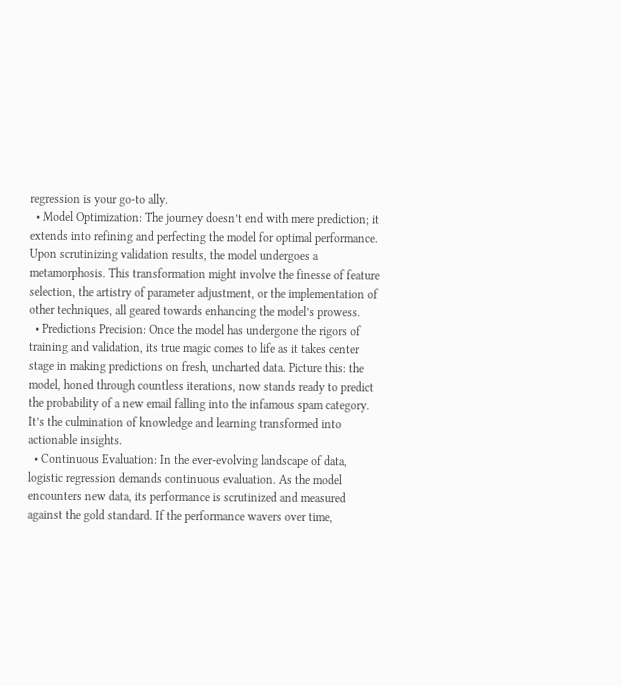regression is your go-to ally.
  • Model Optimization: The journey doesn’t end with mere prediction; it extends into refining and perfecting the model for optimal performance. Upon scrutinizing validation results, the model undergoes a metamorphosis. This transformation might involve the finesse of feature selection, the artistry of parameter adjustment, or the implementation of other techniques, all geared towards enhancing the model’s prowess.
  • Predictions Precision: Once the model has undergone the rigors of training and validation, its true magic comes to life as it takes center stage in making predictions on fresh, uncharted data. Picture this: the model, honed through countless iterations, now stands ready to predict the probability of a new email falling into the infamous spam category. It’s the culmination of knowledge and learning transformed into actionable insights.
  • Continuous Evaluation: In the ever-evolving landscape of data, logistic regression demands continuous evaluation. As the model encounters new data, its performance is scrutinized and measured against the gold standard. If the performance wavers over time,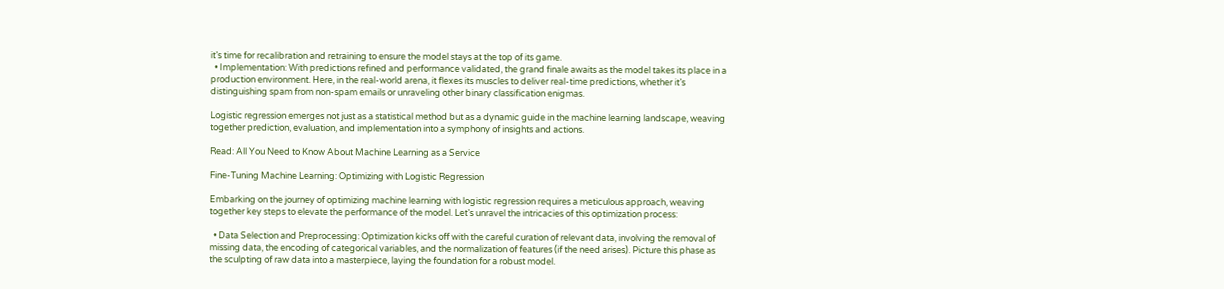it’s time for recalibration and retraining to ensure the model stays at the top of its game.
  • Implementation: With predictions refined and performance validated, the grand finale awaits as the model takes its place in a production environment. Here, in the real-world arena, it flexes its muscles to deliver real-time predictions, whether it’s distinguishing spam from non-spam emails or unraveling other binary classification enigmas.

Logistic regression emerges not just as a statistical method but as a dynamic guide in the machine learning landscape, weaving together prediction, evaluation, and implementation into a symphony of insights and actions.

Read: All You Need to Know About Machine Learning as a Service

Fine-Tuning Machine Learning: Optimizing with Logistic Regression

Embarking on the journey of optimizing machine learning with logistic regression requires a meticulous approach, weaving together key steps to elevate the performance of the model. Let’s unravel the intricacies of this optimization process:

  • Data Selection and Preprocessing: Optimization kicks off with the careful curation of relevant data, involving the removal of missing data, the encoding of categorical variables, and the normalization of features (if the need arises). Picture this phase as the sculpting of raw data into a masterpiece, laying the foundation for a robust model.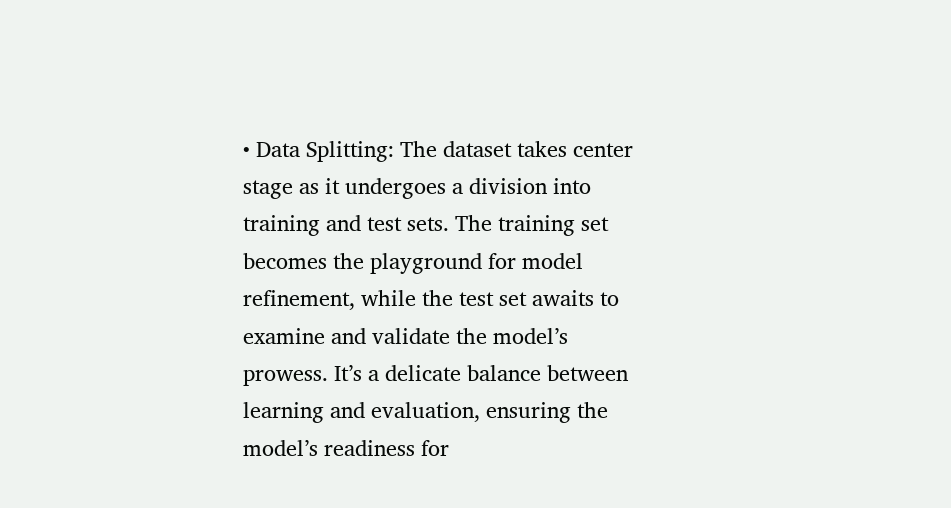• Data Splitting: The dataset takes center stage as it undergoes a division into training and test sets. The training set becomes the playground for model refinement, while the test set awaits to examine and validate the model’s prowess. It’s a delicate balance between learning and evaluation, ensuring the model’s readiness for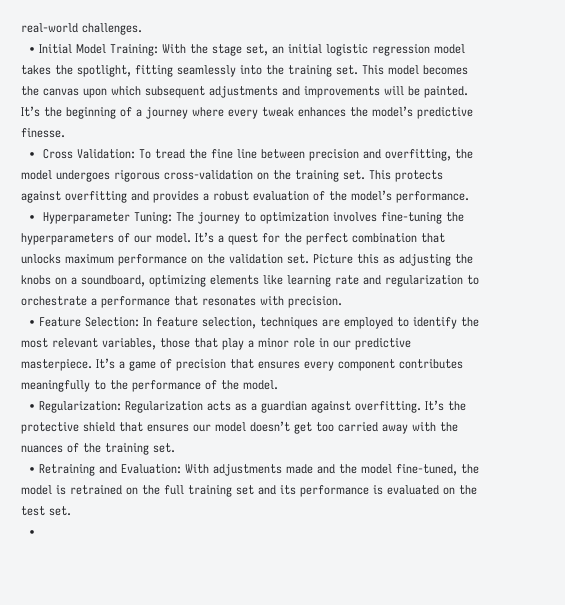real-world challenges.
  • Initial Model Training: With the stage set, an initial logistic regression model takes the spotlight, fitting seamlessly into the training set. This model becomes the canvas upon which subsequent adjustments and improvements will be painted. It’s the beginning of a journey where every tweak enhances the model’s predictive finesse.
  •  Cross Validation: To tread the fine line between precision and overfitting, the model undergoes rigorous cross-validation on the training set. This protects against overfitting and provides a robust evaluation of the model’s performance.
  •  Hyperparameter Tuning: The journey to optimization involves fine-tuning the hyperparameters of our model. It’s a quest for the perfect combination that unlocks maximum performance on the validation set. Picture this as adjusting the knobs on a soundboard, optimizing elements like learning rate and regularization to orchestrate a performance that resonates with precision.
  • Feature Selection: In feature selection, techniques are employed to identify the most relevant variables, those that play a minor role in our predictive masterpiece. It’s a game of precision that ensures every component contributes meaningfully to the performance of the model.
  • Regularization: Regularization acts as a guardian against overfitting. It’s the protective shield that ensures our model doesn’t get too carried away with the nuances of the training set.
  • Retraining and Evaluation: With adjustments made and the model fine-tuned, the model is retrained on the full training set and its performance is evaluated on the test set.
  •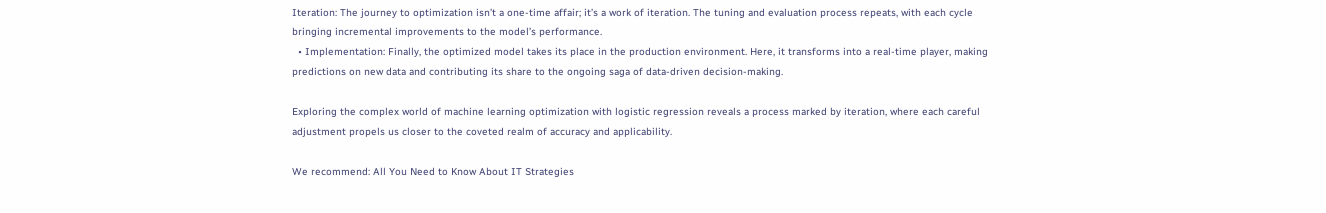Iteration: The journey to optimization isn’t a one-time affair; it’s a work of iteration. The tuning and evaluation process repeats, with each cycle bringing incremental improvements to the model’s performance.
  • Implementation: Finally, the optimized model takes its place in the production environment. Here, it transforms into a real-time player, making predictions on new data and contributing its share to the ongoing saga of data-driven decision-making.

Exploring the complex world of machine learning optimization with logistic regression reveals a process marked by iteration, where each careful adjustment propels us closer to the coveted realm of accuracy and applicability.

We recommend: All You Need to Know About IT Strategies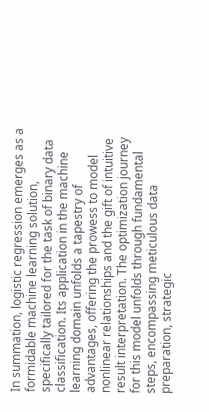In summation, logistic regression emerges as a formidable machine learning solution, specifically tailored for the task of binary data classification. Its application in the machine learning domain unfolds a tapestry of advantages, offering the prowess to model nonlinear relationships and the gift of intuitive result interpretation. The optimization journey for this model unfolds through fundamental steps, encompassing meticulous data preparation, strategic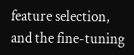feature selection, and the fine-tuning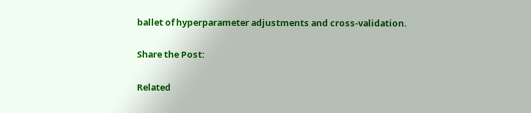ballet of hyperparameter adjustments and cross-validation.

Share the Post:

Related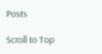Posts

Scroll to Top